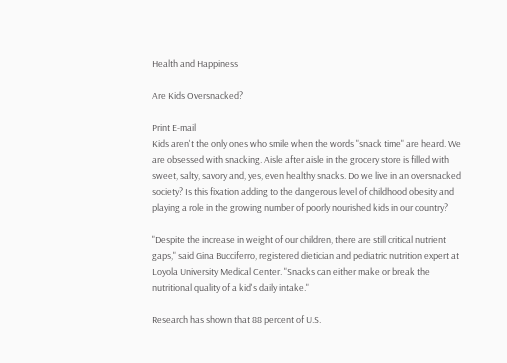Health and Happiness

Are Kids Oversnacked?

Print E-mail
Kids aren't the only ones who smile when the words "snack time" are heard. We are obsessed with snacking. Aisle after aisle in the grocery store is filled with sweet, salty, savory and, yes, even healthy snacks. Do we live in an oversnacked society? Is this fixation adding to the dangerous level of childhood obesity and playing a role in the growing number of poorly nourished kids in our country?

"Despite the increase in weight of our children, there are still critical nutrient gaps," said Gina Bucciferro, registered dietician and pediatric nutrition expert at Loyola University Medical Center. "Snacks can either make or break the nutritional quality of a kid's daily intake."

Research has shown that 88 percent of U.S.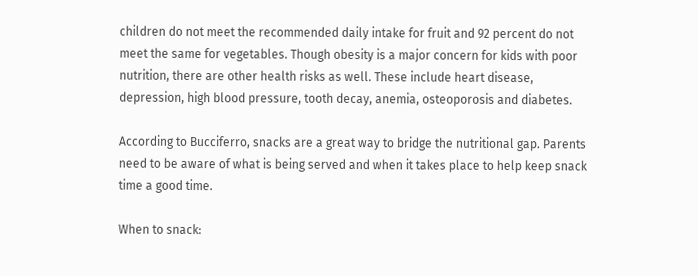children do not meet the recommended daily intake for fruit and 92 percent do not meet the same for vegetables. Though obesity is a major concern for kids with poor nutrition, there are other health risks as well. These include heart disease, depression, high blood pressure, tooth decay, anemia, osteoporosis and diabetes.

According to Bucciferro, snacks are a great way to bridge the nutritional gap. Parents need to be aware of what is being served and when it takes place to help keep snack time a good time.

When to snack: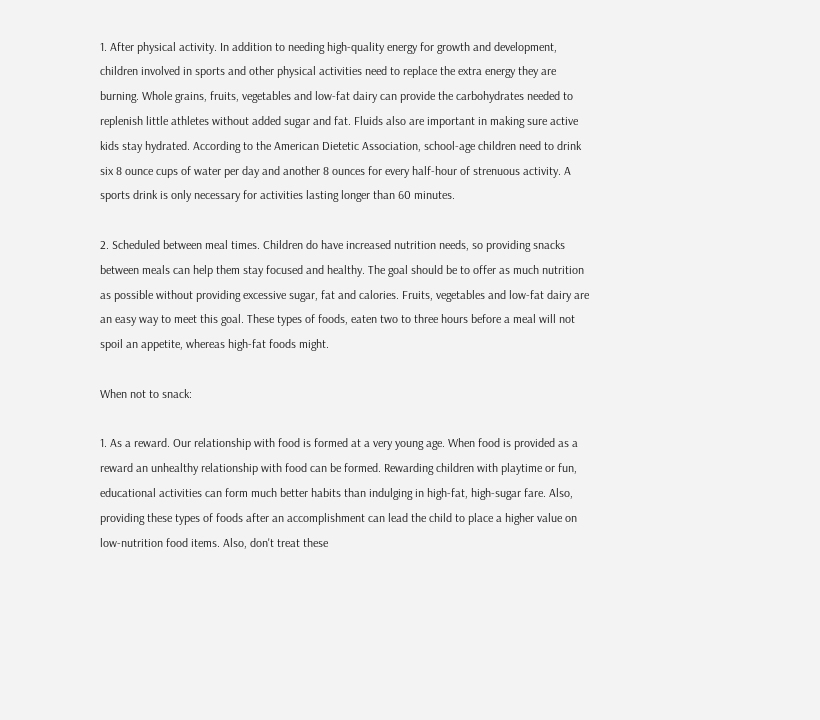1. After physical activity. In addition to needing high-quality energy for growth and development, children involved in sports and other physical activities need to replace the extra energy they are burning. Whole grains, fruits, vegetables and low-fat dairy can provide the carbohydrates needed to replenish little athletes without added sugar and fat. Fluids also are important in making sure active kids stay hydrated. According to the American Dietetic Association, school-age children need to drink six 8 ounce cups of water per day and another 8 ounces for every half-hour of strenuous activity. A sports drink is only necessary for activities lasting longer than 60 minutes.

2. Scheduled between meal times. Children do have increased nutrition needs, so providing snacks between meals can help them stay focused and healthy. The goal should be to offer as much nutrition as possible without providing excessive sugar, fat and calories. Fruits, vegetables and low-fat dairy are an easy way to meet this goal. These types of foods, eaten two to three hours before a meal will not spoil an appetite, whereas high-fat foods might.

When not to snack:

1. As a reward. Our relationship with food is formed at a very young age. When food is provided as a reward an unhealthy relationship with food can be formed. Rewarding children with playtime or fun, educational activities can form much better habits than indulging in high-fat, high-sugar fare. Also, providing these types of foods after an accomplishment can lead the child to place a higher value on low-nutrition food items. Also, don't treat these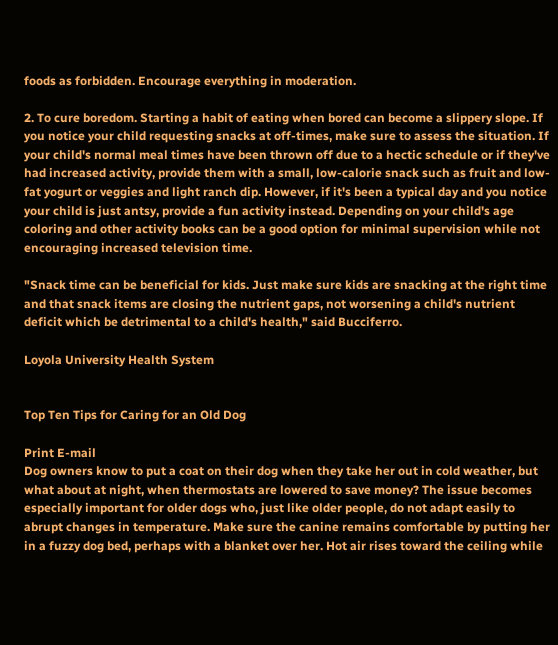foods as forbidden. Encourage everything in moderation.

2. To cure boredom. Starting a habit of eating when bored can become a slippery slope. If you notice your child requesting snacks at off-times, make sure to assess the situation. If your child's normal meal times have been thrown off due to a hectic schedule or if they've had increased activity, provide them with a small, low-calorie snack such as fruit and low-fat yogurt or veggies and light ranch dip. However, if it's been a typical day and you notice your child is just antsy, provide a fun activity instead. Depending on your child's age coloring and other activity books can be a good option for minimal supervision while not encouraging increased television time.

"Snack time can be beneficial for kids. Just make sure kids are snacking at the right time and that snack items are closing the nutrient gaps, not worsening a child's nutrient deficit which be detrimental to a child's health," said Bucciferro.

Loyola University Health System


Top Ten Tips for Caring for an Old Dog

Print E-mail
Dog owners know to put a coat on their dog when they take her out in cold weather, but what about at night, when thermostats are lowered to save money? The issue becomes especially important for older dogs who, just like older people, do not adapt easily to abrupt changes in temperature. Make sure the canine remains comfortable by putting her in a fuzzy dog bed, perhaps with a blanket over her. Hot air rises toward the ceiling while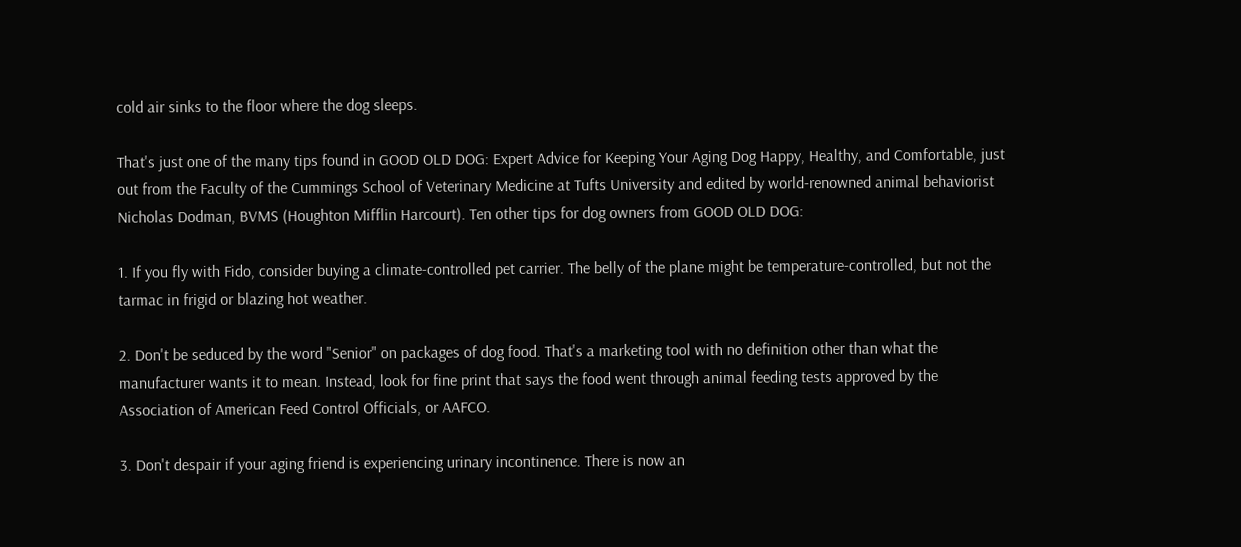cold air sinks to the floor where the dog sleeps.

That's just one of the many tips found in GOOD OLD DOG: Expert Advice for Keeping Your Aging Dog Happy, Healthy, and Comfortable, just out from the Faculty of the Cummings School of Veterinary Medicine at Tufts University and edited by world-renowned animal behaviorist Nicholas Dodman, BVMS (Houghton Mifflin Harcourt). Ten other tips for dog owners from GOOD OLD DOG:

1. If you fly with Fido, consider buying a climate-controlled pet carrier. The belly of the plane might be temperature-controlled, but not the tarmac in frigid or blazing hot weather.

2. Don't be seduced by the word "Senior" on packages of dog food. That's a marketing tool with no definition other than what the manufacturer wants it to mean. Instead, look for fine print that says the food went through animal feeding tests approved by the Association of American Feed Control Officials, or AAFCO.

3. Don't despair if your aging friend is experiencing urinary incontinence. There is now an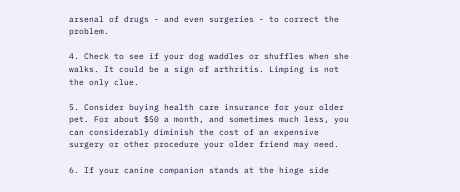arsenal of drugs - and even surgeries - to correct the problem.

4. Check to see if your dog waddles or shuffles when she walks. It could be a sign of arthritis. Limping is not the only clue.

5. Consider buying health care insurance for your older pet. For about $50 a month, and sometimes much less, you can considerably diminish the cost of an expensive surgery or other procedure your older friend may need.

6. If your canine companion stands at the hinge side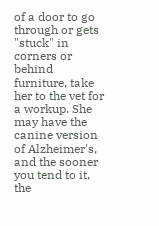of a door to go through or gets "stuck" in corners or behind furniture, take her to the vet for a workup. She may have the canine version of Alzheimer's, and the sooner you tend to it, the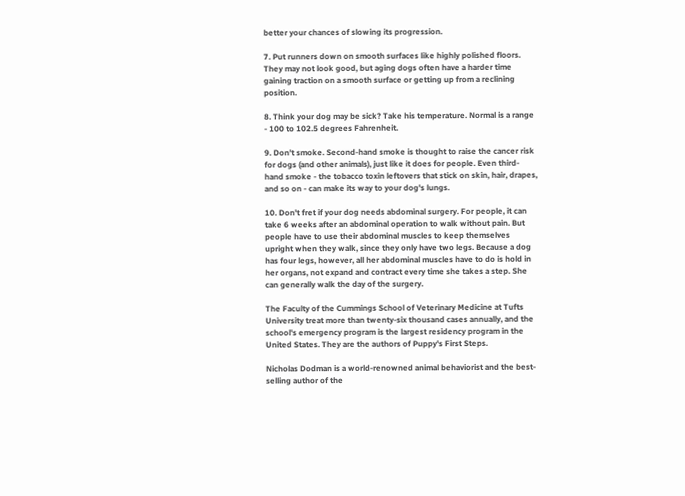better your chances of slowing its progression.

7. Put runners down on smooth surfaces like highly polished floors. They may not look good, but aging dogs often have a harder time gaining traction on a smooth surface or getting up from a reclining position.

8. Think your dog may be sick? Take his temperature. Normal is a range - 100 to 102.5 degrees Fahrenheit.

9. Don't smoke. Second-hand smoke is thought to raise the cancer risk for dogs (and other animals), just like it does for people. Even third-hand smoke - the tobacco toxin leftovers that stick on skin, hair, drapes, and so on - can make its way to your dog's lungs.

10. Don't fret if your dog needs abdominal surgery. For people, it can take 6 weeks after an abdominal operation to walk without pain. But people have to use their abdominal muscles to keep themselves upright when they walk, since they only have two legs. Because a dog has four legs, however, all her abdominal muscles have to do is hold in her organs, not expand and contract every time she takes a step. She can generally walk the day of the surgery.

The Faculty of the Cummings School of Veterinary Medicine at Tufts University treat more than twenty-six thousand cases annually, and the school's emergency program is the largest residency program in the United States. They are the authors of Puppy's First Steps.

Nicholas Dodman is a world-renowned animal behaviorist and the best-selling author of the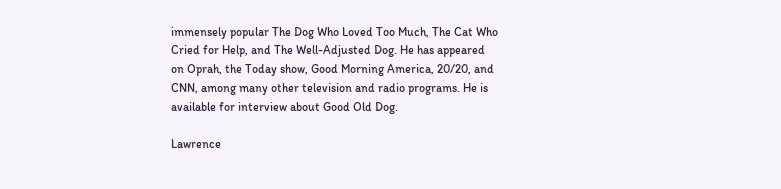immensely popular The Dog Who Loved Too Much, The Cat Who Cried for Help, and The Well-Adjusted Dog. He has appeared on Oprah, the Today show, Good Morning America, 20/20, and CNN, among many other television and radio programs. He is available for interview about Good Old Dog.

Lawrence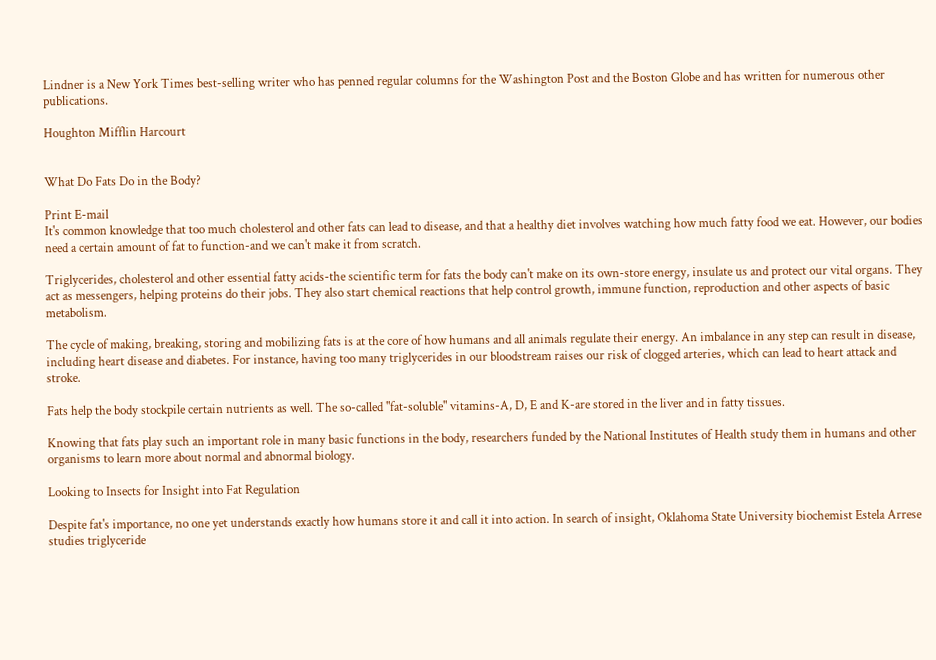Lindner is a New York Times best-selling writer who has penned regular columns for the Washington Post and the Boston Globe and has written for numerous other publications.

Houghton Mifflin Harcourt


What Do Fats Do in the Body?

Print E-mail
It's common knowledge that too much cholesterol and other fats can lead to disease, and that a healthy diet involves watching how much fatty food we eat. However, our bodies need a certain amount of fat to function-and we can't make it from scratch.

Triglycerides, cholesterol and other essential fatty acids-the scientific term for fats the body can't make on its own-store energy, insulate us and protect our vital organs. They act as messengers, helping proteins do their jobs. They also start chemical reactions that help control growth, immune function, reproduction and other aspects of basic metabolism.

The cycle of making, breaking, storing and mobilizing fats is at the core of how humans and all animals regulate their energy. An imbalance in any step can result in disease, including heart disease and diabetes. For instance, having too many triglycerides in our bloodstream raises our risk of clogged arteries, which can lead to heart attack and stroke.

Fats help the body stockpile certain nutrients as well. The so-called "fat-soluble" vitamins-A, D, E and K-are stored in the liver and in fatty tissues.

Knowing that fats play such an important role in many basic functions in the body, researchers funded by the National Institutes of Health study them in humans and other organisms to learn more about normal and abnormal biology.

Looking to Insects for Insight into Fat Regulation

Despite fat's importance, no one yet understands exactly how humans store it and call it into action. In search of insight, Oklahoma State University biochemist Estela Arrese studies triglyceride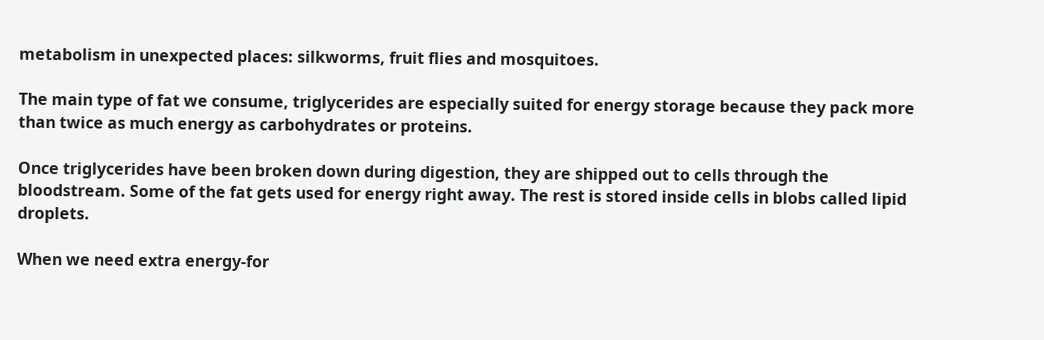metabolism in unexpected places: silkworms, fruit flies and mosquitoes.

The main type of fat we consume, triglycerides are especially suited for energy storage because they pack more than twice as much energy as carbohydrates or proteins.

Once triglycerides have been broken down during digestion, they are shipped out to cells through the bloodstream. Some of the fat gets used for energy right away. The rest is stored inside cells in blobs called lipid droplets.

When we need extra energy-for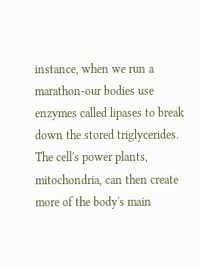instance, when we run a marathon-our bodies use enzymes called lipases to break down the stored triglycerides. The cell's power plants, mitochondria, can then create more of the body's main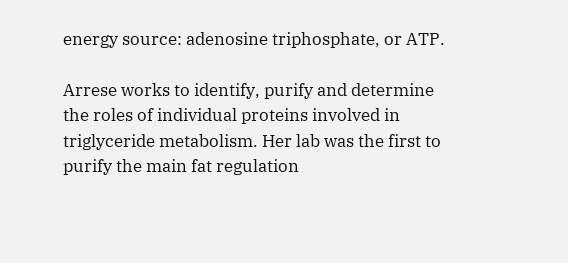energy source: adenosine triphosphate, or ATP.

Arrese works to identify, purify and determine the roles of individual proteins involved in triglyceride metabolism. Her lab was the first to purify the main fat regulation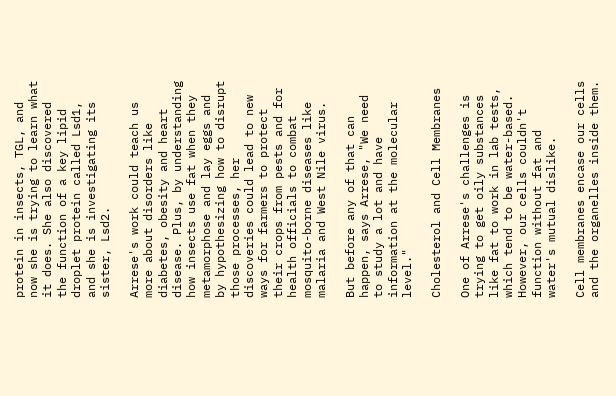protein in insects, TGL, and now she is trying to learn what it does. She also discovered the function of a key lipid droplet protein called Lsd1, and she is investigating its sister, Lsd2.

Arrese's work could teach us more about disorders like diabetes, obesity and heart disease. Plus, by understanding how insects use fat when they metamorphose and lay eggs and by hypothesizing how to disrupt those processes, her discoveries could lead to new ways for farmers to protect their crops from pests and for health officials to combat mosquito-borne diseases like malaria and West Nile virus.

But before any of that can happen, says Arrese, "We need to study a lot and have information at the molecular level."

Cholesterol and Cell Membranes

One of Arrese's challenges is trying to get oily substances like fat to work in lab tests, which tend to be water-based. However, our cells couldn't function without fat and water's mutual dislike.

Cell membranes encase our cells and the organelles inside them.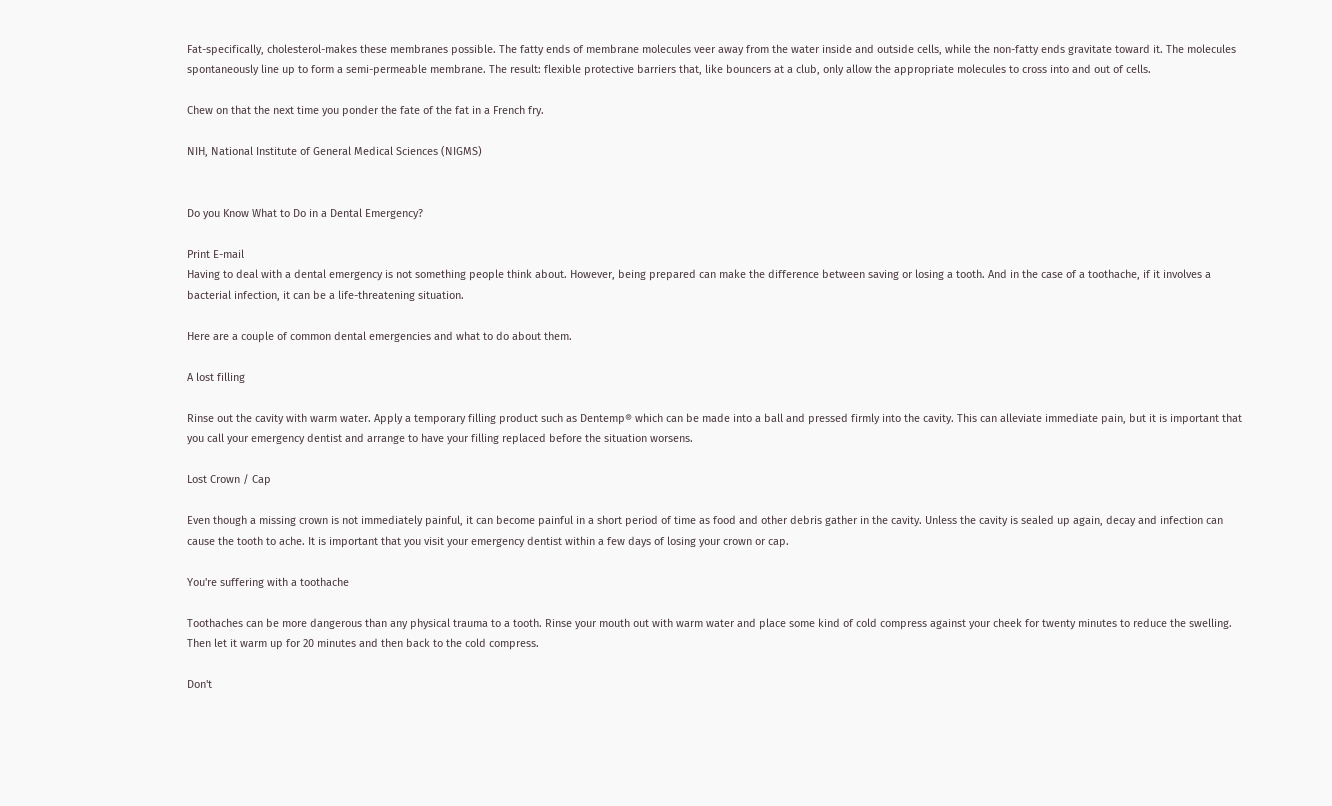Fat-specifically, cholesterol-makes these membranes possible. The fatty ends of membrane molecules veer away from the water inside and outside cells, while the non-fatty ends gravitate toward it. The molecules spontaneously line up to form a semi-permeable membrane. The result: flexible protective barriers that, like bouncers at a club, only allow the appropriate molecules to cross into and out of cells.

Chew on that the next time you ponder the fate of the fat in a French fry.

NIH, National Institute of General Medical Sciences (NIGMS)


Do you Know What to Do in a Dental Emergency?

Print E-mail
Having to deal with a dental emergency is not something people think about. However, being prepared can make the difference between saving or losing a tooth. And in the case of a toothache, if it involves a bacterial infection, it can be a life-threatening situation.

Here are a couple of common dental emergencies and what to do about them.

A lost filling

Rinse out the cavity with warm water. Apply a temporary filling product such as Dentemp® which can be made into a ball and pressed firmly into the cavity. This can alleviate immediate pain, but it is important that you call your emergency dentist and arrange to have your filling replaced before the situation worsens.

Lost Crown / Cap

Even though a missing crown is not immediately painful, it can become painful in a short period of time as food and other debris gather in the cavity. Unless the cavity is sealed up again, decay and infection can cause the tooth to ache. It is important that you visit your emergency dentist within a few days of losing your crown or cap.

You're suffering with a toothache

Toothaches can be more dangerous than any physical trauma to a tooth. Rinse your mouth out with warm water and place some kind of cold compress against your cheek for twenty minutes to reduce the swelling. Then let it warm up for 20 minutes and then back to the cold compress.

Don't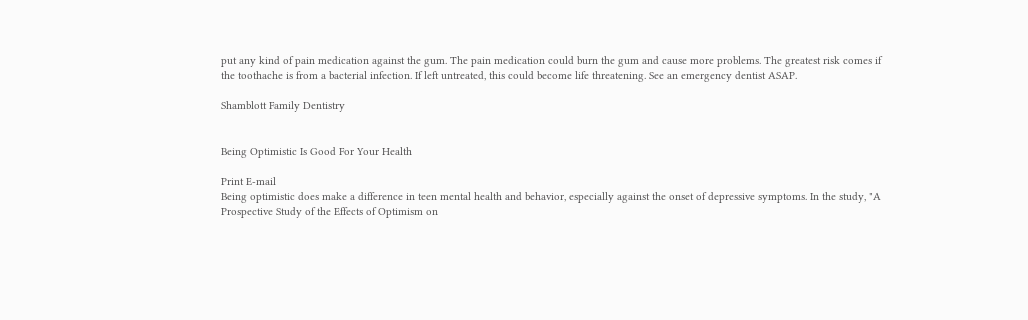put any kind of pain medication against the gum. The pain medication could burn the gum and cause more problems. The greatest risk comes if the toothache is from a bacterial infection. If left untreated, this could become life threatening. See an emergency dentist ASAP.

Shamblott Family Dentistry


Being Optimistic Is Good For Your Health

Print E-mail
Being optimistic does make a difference in teen mental health and behavior, especially against the onset of depressive symptoms. In the study, "A Prospective Study of the Effects of Optimism on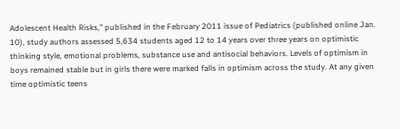Adolescent Health Risks," published in the February 2011 issue of Pediatrics (published online Jan. 10), study authors assessed 5,634 students aged 12 to 14 years over three years on optimistic thinking style, emotional problems, substance use and antisocial behaviors. Levels of optimism in boys remained stable but in girls there were marked falls in optimism across the study. At any given time optimistic teens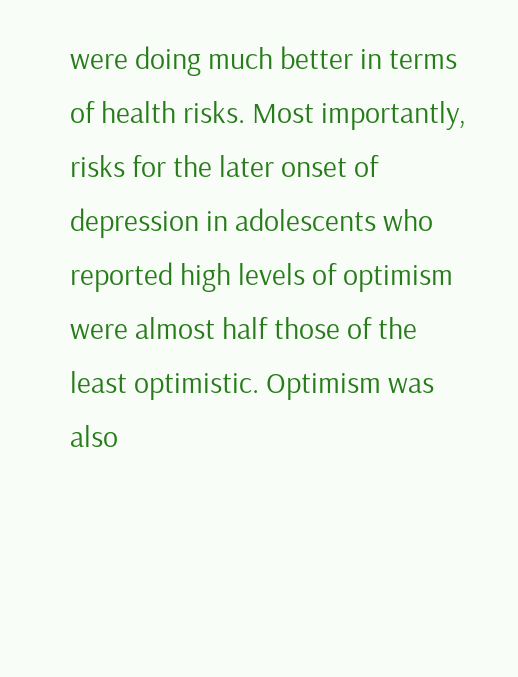were doing much better in terms of health risks. Most importantly, risks for the later onset of depression in adolescents who reported high levels of optimism were almost half those of the least optimistic. Optimism was also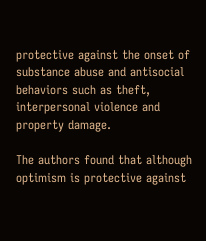protective against the onset of substance abuse and antisocial behaviors such as theft, interpersonal violence and property damage.

The authors found that although optimism is protective against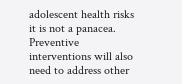adolescent health risks it is not a panacea. Preventive interventions will also need to address other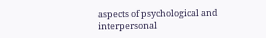aspects of psychological and interpersonal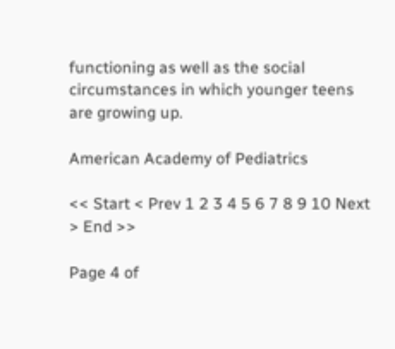functioning as well as the social circumstances in which younger teens are growing up.

American Academy of Pediatrics

<< Start < Prev 1 2 3 4 5 6 7 8 9 10 Next > End >>

Page 4 of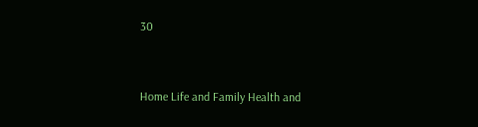30


Home Life and Family Health and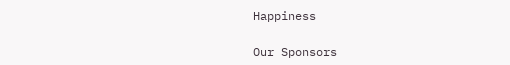Happiness

Our Sponsors